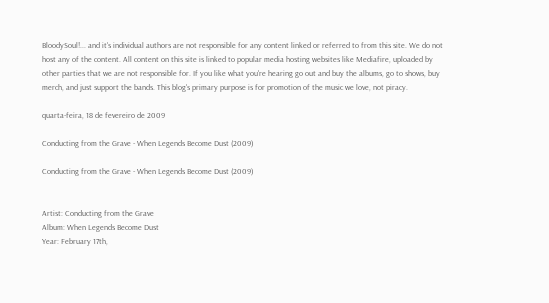BloodySoul!... and it's individual authors are not responsible for any content linked or referred to from this site. We do not host any of the content. All content on this site is linked to popular media hosting websites like Mediafire, uploaded by other parties that we are not responsible for. If you like what you're hearing go out and buy the albums, go to shows, buy merch, and just support the bands. This blog's primary purpose is for promotion of the music we love, not piracy.

quarta-feira, 18 de fevereiro de 2009

Conducting from the Grave - When Legends Become Dust (2009)

Conducting from the Grave - When Legends Become Dust (2009)


Artist: Conducting from the Grave
Album: When Legends Become Dust
Year: February 17th,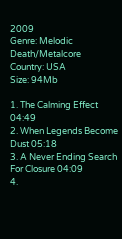2009
Genre: Melodic Death/Metalcore
Country: USA
Size: 94Mb

1. The Calming Effect 04:49
2. When Legends Become Dust 05:18
3. A Never Ending Search For Closure 04:09
4.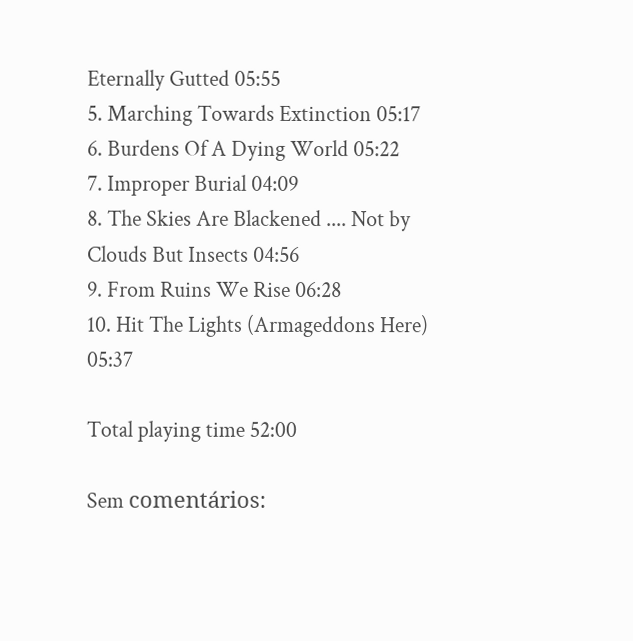Eternally Gutted 05:55
5. Marching Towards Extinction 05:17
6. Burdens Of A Dying World 05:22
7. Improper Burial 04:09
8. The Skies Are Blackened .... Not by Clouds But Insects 04:56
9. From Ruins We Rise 06:28
10. Hit The Lights (Armageddons Here) 05:37

Total playing time 52:00

Sem comentários: